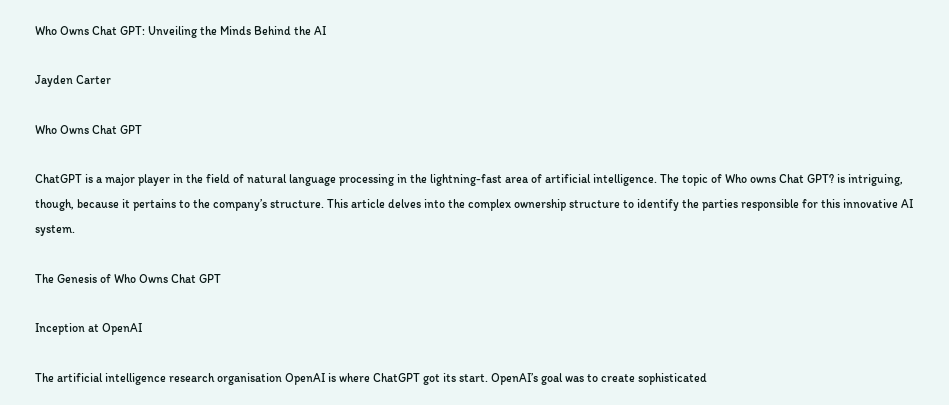Who Owns Chat GPT: Unveiling the Minds Behind the AI

Jayden Carter

Who Owns Chat GPT

ChatGPT is a major player in the field of natural language processing in the lightning-fast area of artificial intelligence. The topic of Who owns Chat GPT? is intriguing, though, because it pertains to the company’s structure. This article delves into the complex ownership structure to identify the parties responsible for this innovative AI system.

The Genesis of Who Owns Chat GPT

Inception at OpenAI

The artificial intelligence research organisation OpenAI is where ChatGPT got its start. OpenAI’s goal was to create sophisticated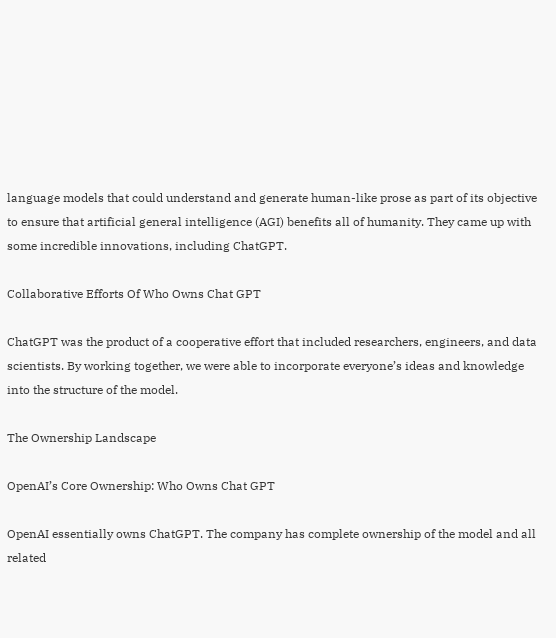language models that could understand and generate human-like prose as part of its objective to ensure that artificial general intelligence (AGI) benefits all of humanity. They came up with some incredible innovations, including ChatGPT.

Collaborative Efforts Of Who Owns Chat GPT

ChatGPT was the product of a cooperative effort that included researchers, engineers, and data scientists. By working together, we were able to incorporate everyone’s ideas and knowledge into the structure of the model.

The Ownership Landscape

OpenAI’s Core Ownership: Who Owns Chat GPT

OpenAI essentially owns ChatGPT. The company has complete ownership of the model and all related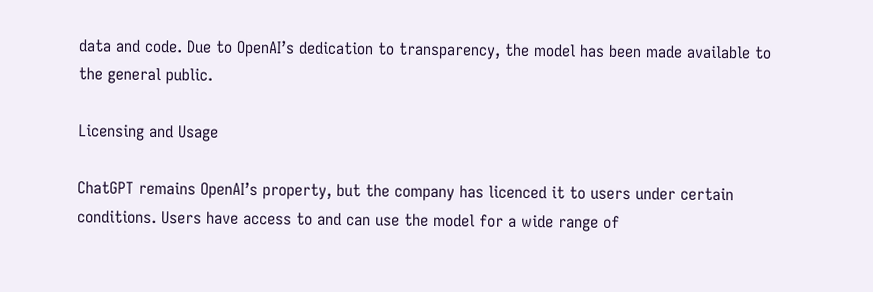data and code. Due to OpenAI’s dedication to transparency, the model has been made available to the general public.

Licensing and Usage

ChatGPT remains OpenAI’s property, but the company has licenced it to users under certain conditions. Users have access to and can use the model for a wide range of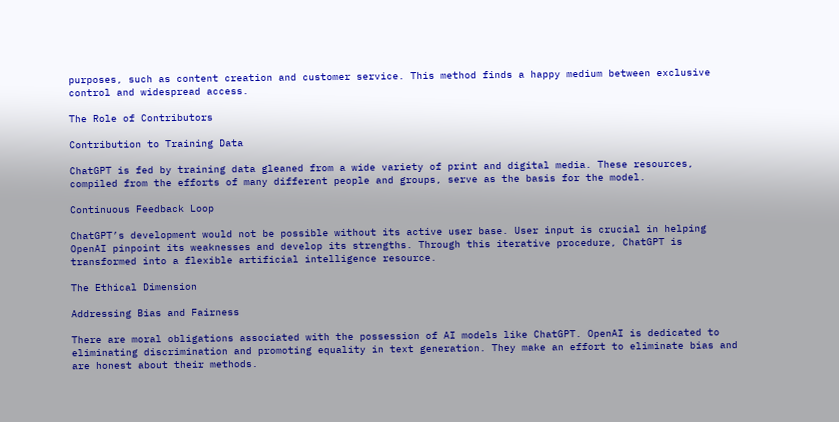purposes, such as content creation and customer service. This method finds a happy medium between exclusive control and widespread access.

The Role of Contributors

Contribution to Training Data

ChatGPT is fed by training data gleaned from a wide variety of print and digital media. These resources, compiled from the efforts of many different people and groups, serve as the basis for the model.

Continuous Feedback Loop

ChatGPT’s development would not be possible without its active user base. User input is crucial in helping OpenAI pinpoint its weaknesses and develop its strengths. Through this iterative procedure, ChatGPT is transformed into a flexible artificial intelligence resource.

The Ethical Dimension

Addressing Bias and Fairness

There are moral obligations associated with the possession of AI models like ChatGPT. OpenAI is dedicated to eliminating discrimination and promoting equality in text generation. They make an effort to eliminate bias and are honest about their methods.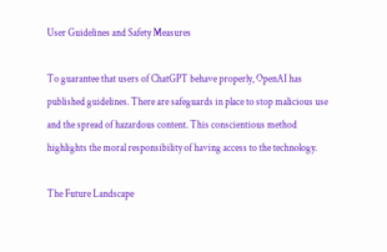User Guidelines and Safety Measures

To guarantee that users of ChatGPT behave properly, OpenAI has published guidelines. There are safeguards in place to stop malicious use and the spread of hazardous content. This conscientious method highlights the moral responsibility of having access to the technology.

The Future Landscape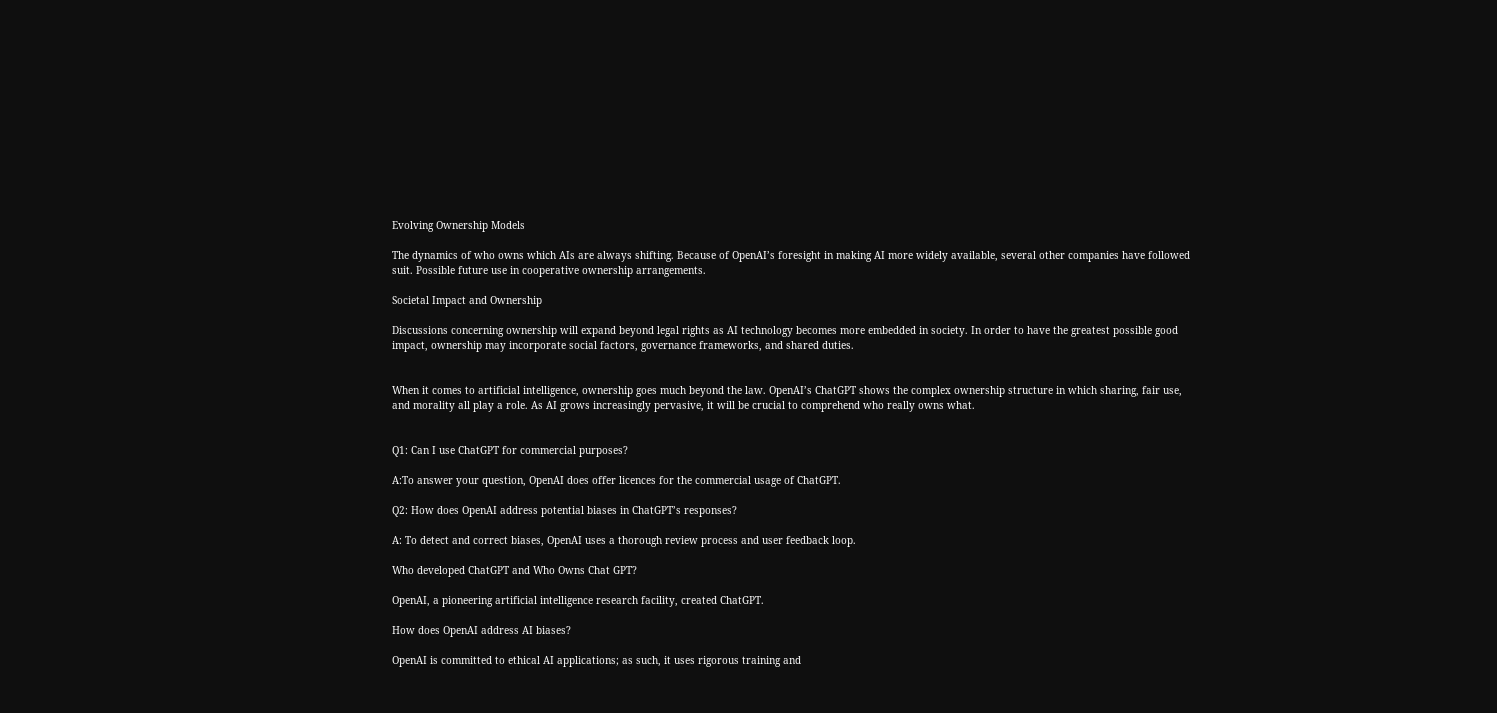Evolving Ownership Models

The dynamics of who owns which AIs are always shifting. Because of OpenAI’s foresight in making AI more widely available, several other companies have followed suit. Possible future use in cooperative ownership arrangements.

Societal Impact and Ownership

Discussions concerning ownership will expand beyond legal rights as AI technology becomes more embedded in society. In order to have the greatest possible good impact, ownership may incorporate social factors, governance frameworks, and shared duties.


When it comes to artificial intelligence, ownership goes much beyond the law. OpenAI’s ChatGPT shows the complex ownership structure in which sharing, fair use, and morality all play a role. As AI grows increasingly pervasive, it will be crucial to comprehend who really owns what.


Q1: Can I use ChatGPT for commercial purposes?

A:To answer your question, OpenAI does offer licences for the commercial usage of ChatGPT.

Q2: How does OpenAI address potential biases in ChatGPT’s responses?

A: To detect and correct biases, OpenAI uses a thorough review process and user feedback loop.

Who developed ChatGPT and Who Owns Chat GPT?

OpenAI, a pioneering artificial intelligence research facility, created ChatGPT.

How does OpenAI address AI biases?

OpenAI is committed to ethical AI applications; as such, it uses rigorous training and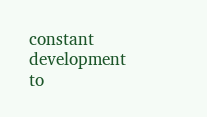constant development to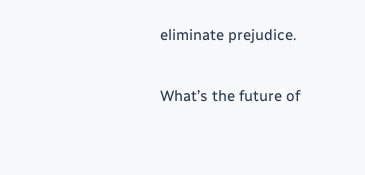eliminate prejudice.

What’s the future of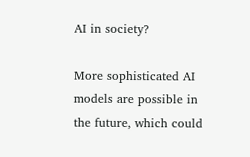AI in society?

More sophisticated AI models are possible in the future, which could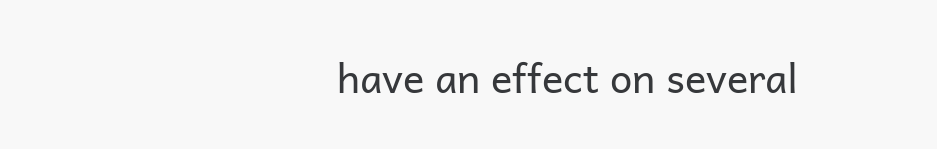have an effect on several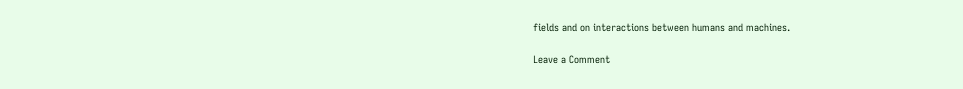fields and on interactions between humans and machines.

Leave a Comment